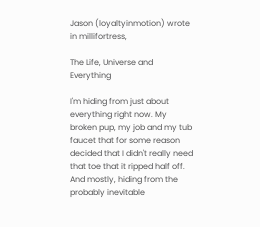Jason (loyaltyinmotion) wrote in millifortress,

The Life, Universe and Everything

I'm hiding from just about everything right now. My broken pup, my job and my tub faucet that for some reason decided that I didn't really need that toe that it ripped half off.
And mostly, hiding from the probably inevitable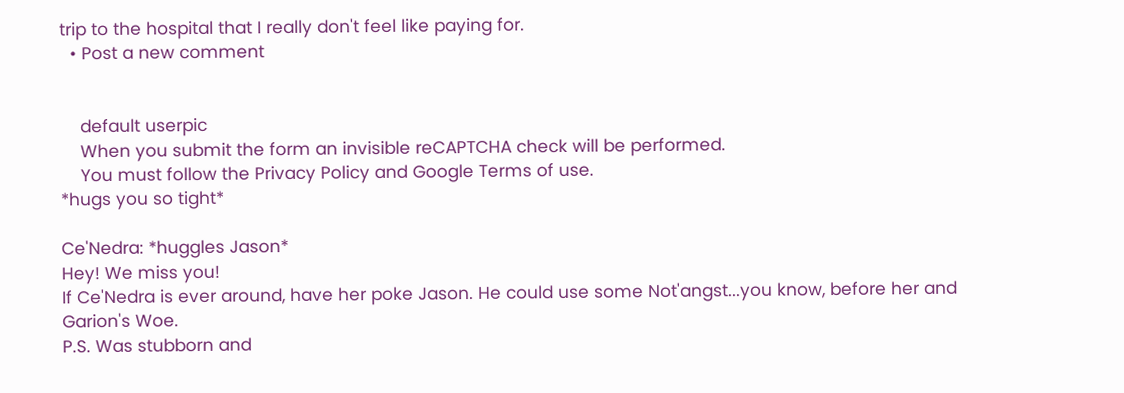trip to the hospital that I really don't feel like paying for.
  • Post a new comment


    default userpic
    When you submit the form an invisible reCAPTCHA check will be performed.
    You must follow the Privacy Policy and Google Terms of use.
*hugs you so tight*

Ce'Nedra: *huggles Jason*
Hey! We miss you!
If Ce'Nedra is ever around, have her poke Jason. He could use some Not'angst...you know, before her and Garion's Woe.
P.S. Was stubborn and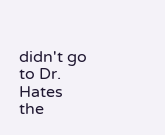didn't go to Dr. Hates the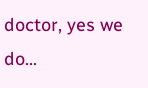doctor, yes we do...